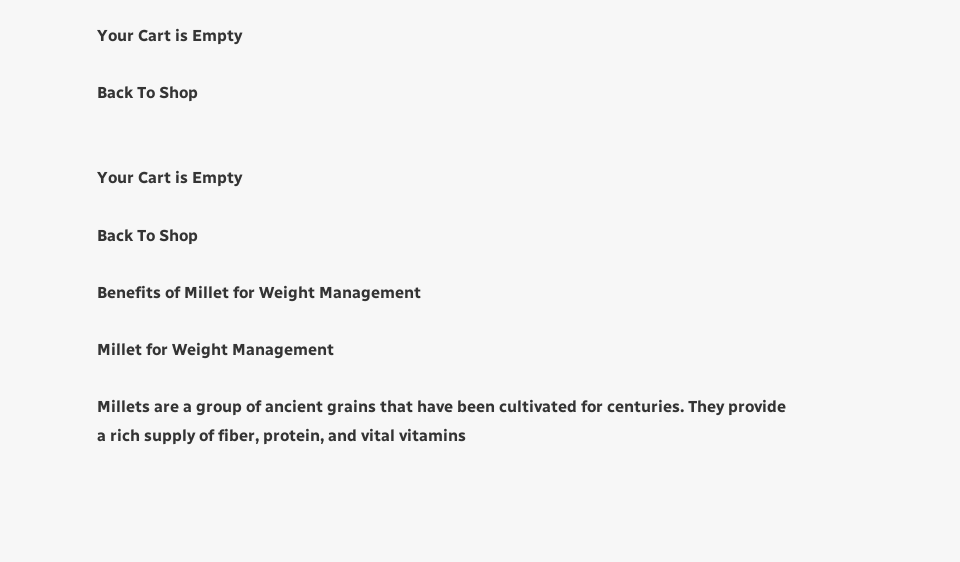Your Cart is Empty

Back To Shop


Your Cart is Empty

Back To Shop

Benefits of Millet for Weight Management

Millet for Weight Management

Millets are a group of ancient grains that have been cultivated for centuries. They provide a rich supply of fiber, protein, and vital vitamins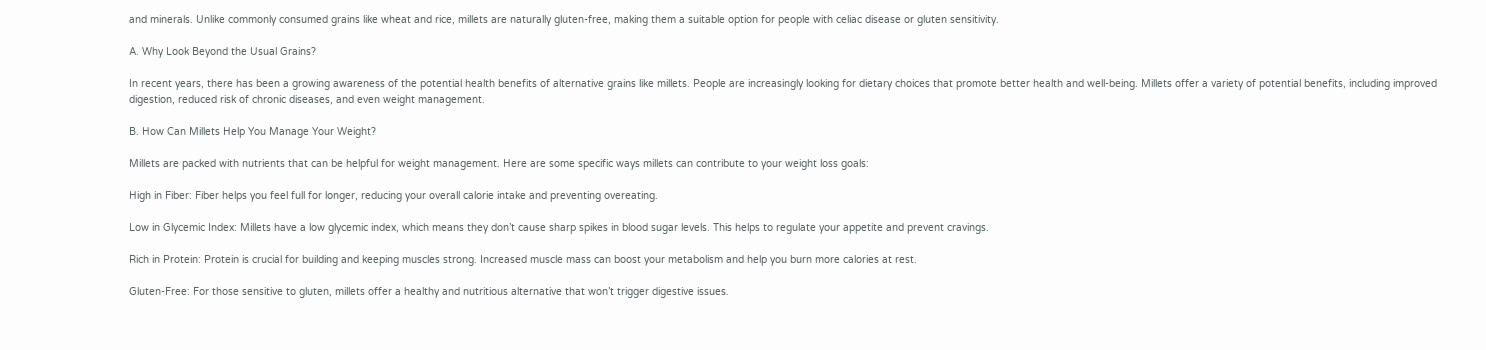and minerals. Unlike commonly consumed grains like wheat and rice, millets are naturally gluten-free, making them a suitable option for people with celiac disease or gluten sensitivity.

A. Why Look Beyond the Usual Grains?

In recent years, there has been a growing awareness of the potential health benefits of alternative grains like millets. People are increasingly looking for dietary choices that promote better health and well-being. Millets offer a variety of potential benefits, including improved digestion, reduced risk of chronic diseases, and even weight management.

B. How Can Millets Help You Manage Your Weight?

Millets are packed with nutrients that can be helpful for weight management. Here are some specific ways millets can contribute to your weight loss goals:

High in Fiber: Fiber helps you feel full for longer, reducing your overall calorie intake and preventing overeating.

Low in Glycemic Index: Millets have a low glycemic index, which means they don’t cause sharp spikes in blood sugar levels. This helps to regulate your appetite and prevent cravings.

Rich in Protein: Protein is crucial for building and keeping muscles strong. Increased muscle mass can boost your metabolism and help you burn more calories at rest.

Gluten-Free: For those sensitive to gluten, millets offer a healthy and nutritious alternative that won’t trigger digestive issues.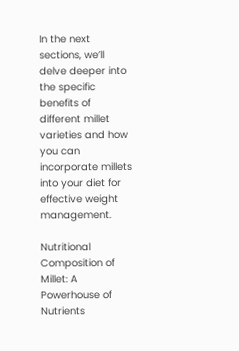In the next sections, we’ll delve deeper into the specific benefits of different millet varieties and how you can incorporate millets into your diet for effective weight management.

Nutritional Composition of Millet: A Powerhouse of Nutrients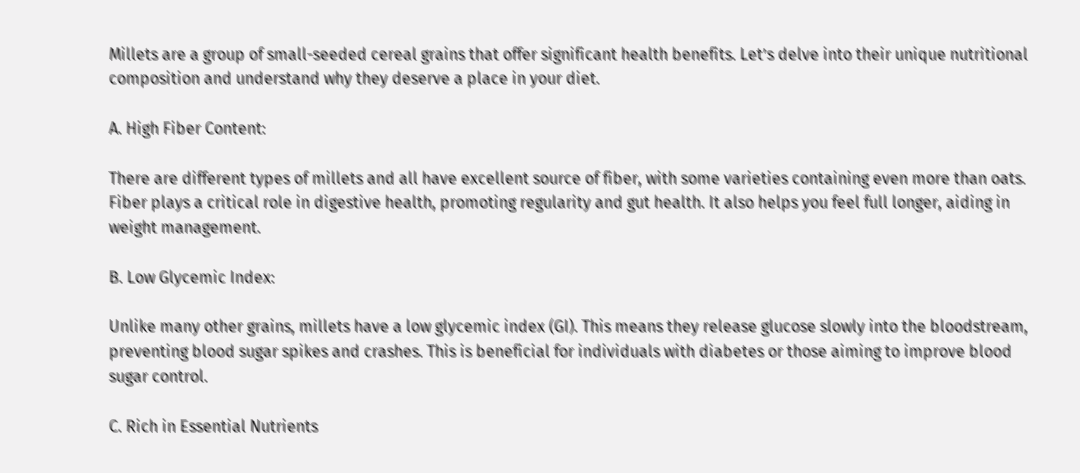Millets are a group of small-seeded cereal grains that offer significant health benefits. Let’s delve into their unique nutritional composition and understand why they deserve a place in your diet.

A. High Fiber Content:

There are different types of millets and all have excellent source of fiber, with some varieties containing even more than oats. Fiber plays a critical role in digestive health, promoting regularity and gut health. It also helps you feel full longer, aiding in weight management.

B. Low Glycemic Index:

Unlike many other grains, millets have a low glycemic index (GI). This means they release glucose slowly into the bloodstream, preventing blood sugar spikes and crashes. This is beneficial for individuals with diabetes or those aiming to improve blood sugar control.

C. Rich in Essential Nutrients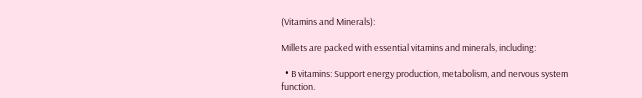(Vitamins and Minerals):

Millets are packed with essential vitamins and minerals, including:

  • B vitamins: Support energy production, metabolism, and nervous system function.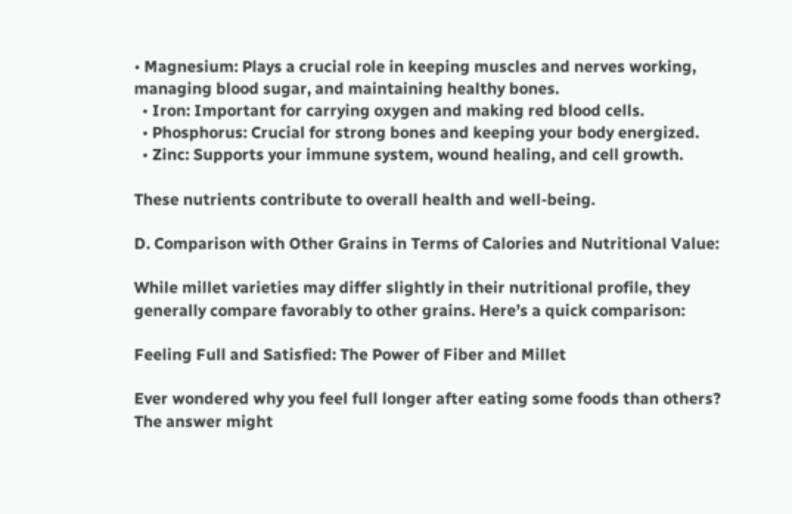• Magnesium: Plays a crucial role in keeping muscles and nerves working, managing blood sugar, and maintaining healthy bones.
  • Iron: Important for carrying oxygen and making red blood cells.
  • Phosphorus: Crucial for strong bones and keeping your body energized.
  • Zinc: Supports your immune system, wound healing, and cell growth.

These nutrients contribute to overall health and well-being.

D. Comparison with Other Grains in Terms of Calories and Nutritional Value:

While millet varieties may differ slightly in their nutritional profile, they generally compare favorably to other grains. Here’s a quick comparison:

Feeling Full and Satisfied: The Power of Fiber and Millet

Ever wondered why you feel full longer after eating some foods than others? The answer might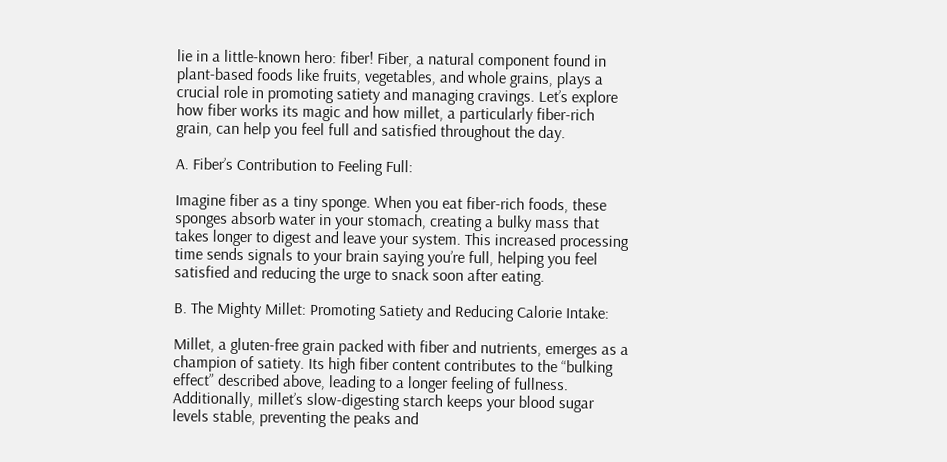lie in a little-known hero: fiber! Fiber, a natural component found in plant-based foods like fruits, vegetables, and whole grains, plays a crucial role in promoting satiety and managing cravings. Let’s explore how fiber works its magic and how millet, a particularly fiber-rich grain, can help you feel full and satisfied throughout the day.

A. Fiber’s Contribution to Feeling Full:

Imagine fiber as a tiny sponge. When you eat fiber-rich foods, these sponges absorb water in your stomach, creating a bulky mass that takes longer to digest and leave your system. This increased processing time sends signals to your brain saying you’re full, helping you feel satisfied and reducing the urge to snack soon after eating.

B. The Mighty Millet: Promoting Satiety and Reducing Calorie Intake:

Millet, a gluten-free grain packed with fiber and nutrients, emerges as a champion of satiety. Its high fiber content contributes to the “bulking effect” described above, leading to a longer feeling of fullness. Additionally, millet’s slow-digesting starch keeps your blood sugar levels stable, preventing the peaks and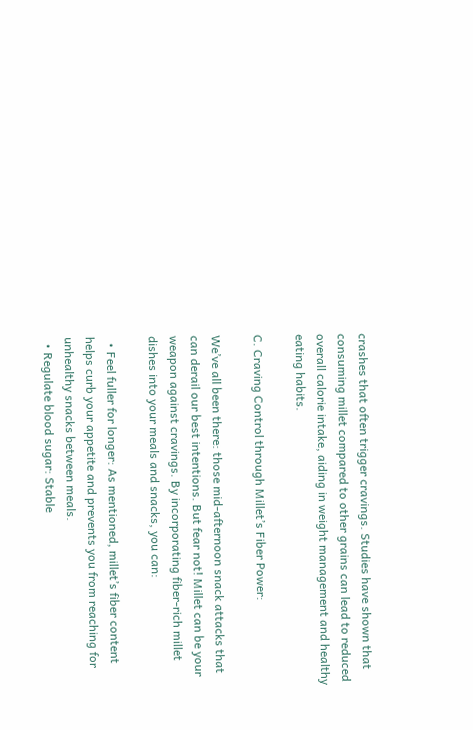crashes that often trigger cravings. Studies have shown that consuming millet compared to other grains can lead to reduced overall calorie intake, aiding in weight management and healthy eating habits.

C. Craving Control through Millet’s Fiber Power:

We’ve all been there: those mid-afternoon snack attacks that can derail our best intentions. But fear not! Millet can be your weapon against cravings. By incorporating fiber-rich millet dishes into your meals and snacks, you can:

  • Feel fuller for longer: As mentioned, millet’s fiber content helps curb your appetite and prevents you from reaching for unhealthy snacks between meals.
  • Regulate blood sugar: Stable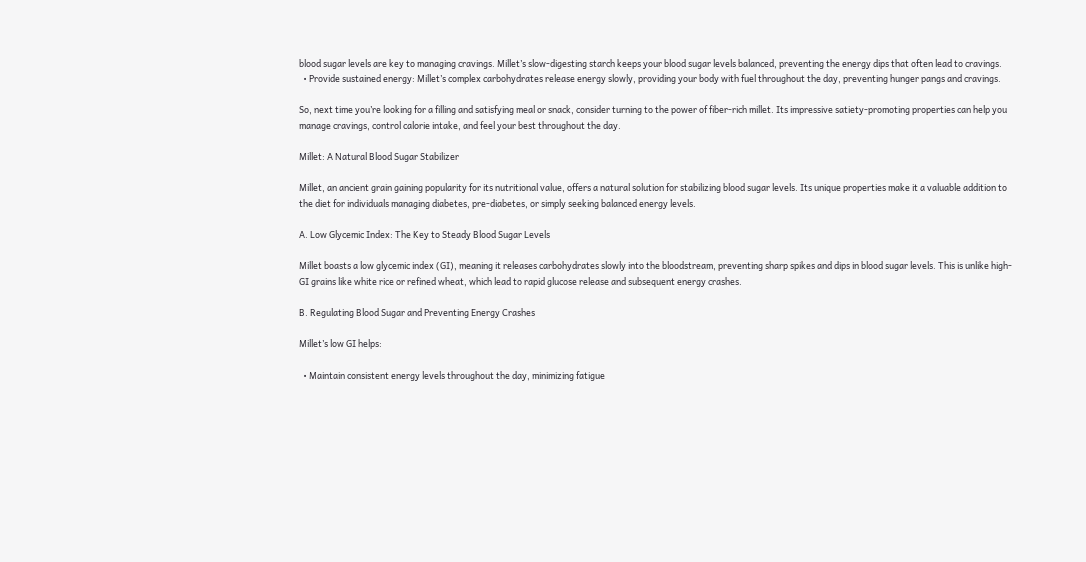blood sugar levels are key to managing cravings. Millet’s slow-digesting starch keeps your blood sugar levels balanced, preventing the energy dips that often lead to cravings.
  • Provide sustained energy: Millet’s complex carbohydrates release energy slowly, providing your body with fuel throughout the day, preventing hunger pangs and cravings.

So, next time you’re looking for a filling and satisfying meal or snack, consider turning to the power of fiber-rich millet. Its impressive satiety-promoting properties can help you manage cravings, control calorie intake, and feel your best throughout the day.

Millet: A Natural Blood Sugar Stabilizer

Millet, an ancient grain gaining popularity for its nutritional value, offers a natural solution for stabilizing blood sugar levels. Its unique properties make it a valuable addition to the diet for individuals managing diabetes, pre-diabetes, or simply seeking balanced energy levels.

A. Low Glycemic Index: The Key to Steady Blood Sugar Levels

Millet boasts a low glycemic index (GI), meaning it releases carbohydrates slowly into the bloodstream, preventing sharp spikes and dips in blood sugar levels. This is unlike high-GI grains like white rice or refined wheat, which lead to rapid glucose release and subsequent energy crashes.

B. Regulating Blood Sugar and Preventing Energy Crashes

Millet’s low GI helps:

  • Maintain consistent energy levels throughout the day, minimizing fatigue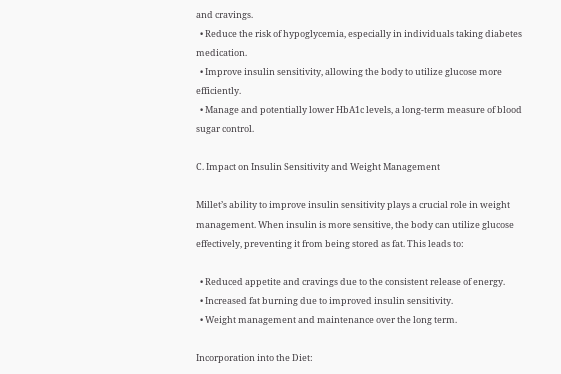and cravings.
  • Reduce the risk of hypoglycemia, especially in individuals taking diabetes medication.
  • Improve insulin sensitivity, allowing the body to utilize glucose more efficiently.
  • Manage and potentially lower HbA1c levels, a long-term measure of blood sugar control.

C. Impact on Insulin Sensitivity and Weight Management

Millet’s ability to improve insulin sensitivity plays a crucial role in weight management. When insulin is more sensitive, the body can utilize glucose effectively, preventing it from being stored as fat. This leads to:

  • Reduced appetite and cravings due to the consistent release of energy.
  • Increased fat burning due to improved insulin sensitivity.
  • Weight management and maintenance over the long term.

Incorporation into the Diet: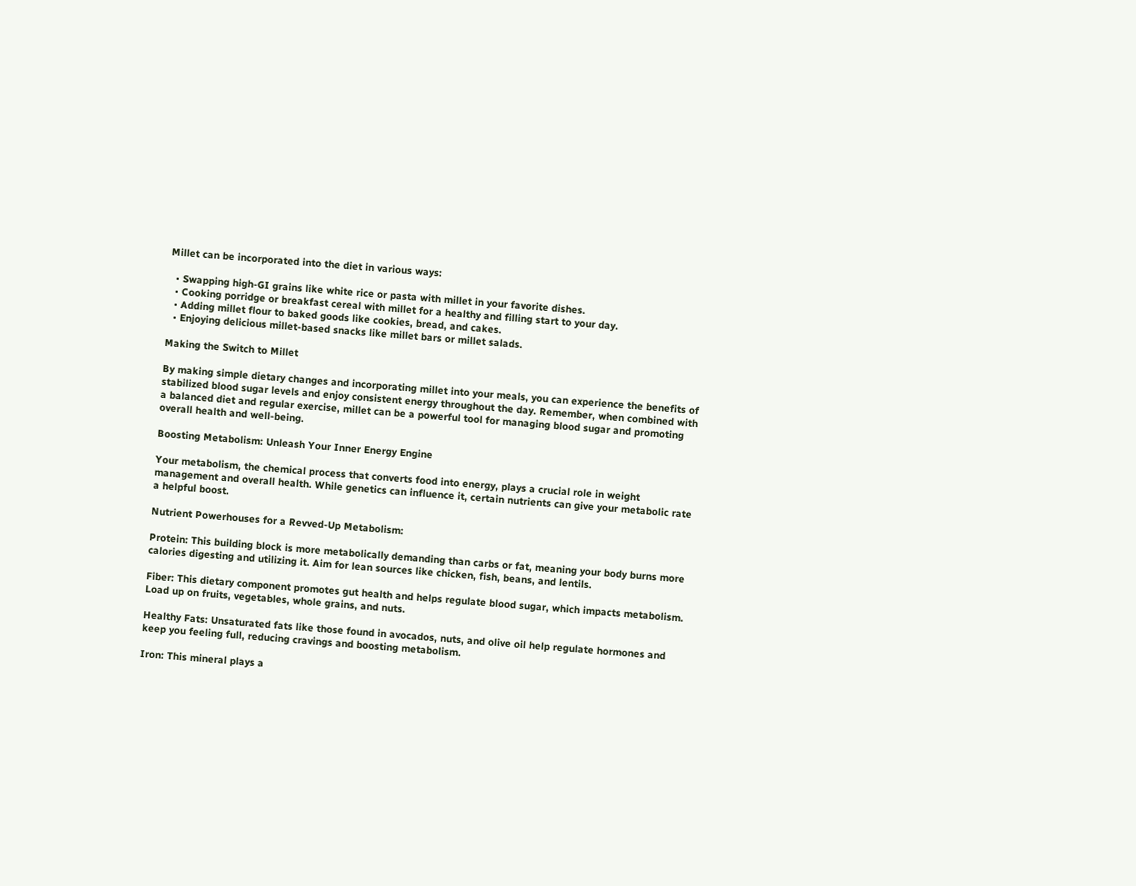Millet can be incorporated into the diet in various ways:

  • Swapping high-GI grains like white rice or pasta with millet in your favorite dishes.
  • Cooking porridge or breakfast cereal with millet for a healthy and filling start to your day.
  • Adding millet flour to baked goods like cookies, bread, and cakes.
  • Enjoying delicious millet-based snacks like millet bars or millet salads.

Making the Switch to Millet

By making simple dietary changes and incorporating millet into your meals, you can experience the benefits of stabilized blood sugar levels and enjoy consistent energy throughout the day. Remember, when combined with a balanced diet and regular exercise, millet can be a powerful tool for managing blood sugar and promoting overall health and well-being.

Boosting Metabolism: Unleash Your Inner Energy Engine

Your metabolism, the chemical process that converts food into energy, plays a crucial role in weight management and overall health. While genetics can influence it, certain nutrients can give your metabolic rate a helpful boost.

Nutrient Powerhouses for a Revved-Up Metabolism:

Protein: This building block is more metabolically demanding than carbs or fat, meaning your body burns more calories digesting and utilizing it. Aim for lean sources like chicken, fish, beans, and lentils.

Fiber: This dietary component promotes gut health and helps regulate blood sugar, which impacts metabolism. Load up on fruits, vegetables, whole grains, and nuts.

Healthy Fats: Unsaturated fats like those found in avocados, nuts, and olive oil help regulate hormones and keep you feeling full, reducing cravings and boosting metabolism.

Iron: This mineral plays a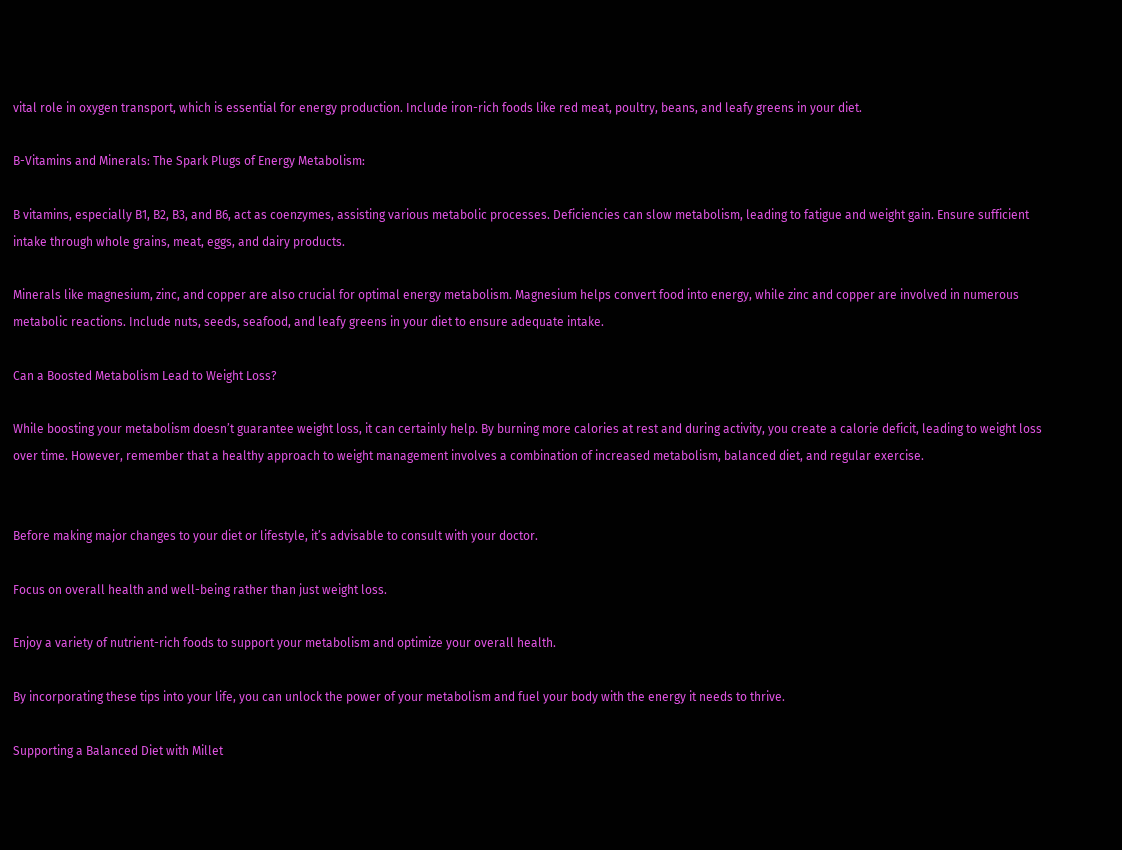vital role in oxygen transport, which is essential for energy production. Include iron-rich foods like red meat, poultry, beans, and leafy greens in your diet.

B-Vitamins and Minerals: The Spark Plugs of Energy Metabolism:

B vitamins, especially B1, B2, B3, and B6, act as coenzymes, assisting various metabolic processes. Deficiencies can slow metabolism, leading to fatigue and weight gain. Ensure sufficient intake through whole grains, meat, eggs, and dairy products.

Minerals like magnesium, zinc, and copper are also crucial for optimal energy metabolism. Magnesium helps convert food into energy, while zinc and copper are involved in numerous metabolic reactions. Include nuts, seeds, seafood, and leafy greens in your diet to ensure adequate intake.

Can a Boosted Metabolism Lead to Weight Loss?

While boosting your metabolism doesn’t guarantee weight loss, it can certainly help. By burning more calories at rest and during activity, you create a calorie deficit, leading to weight loss over time. However, remember that a healthy approach to weight management involves a combination of increased metabolism, balanced diet, and regular exercise.


Before making major changes to your diet or lifestyle, it’s advisable to consult with your doctor.

Focus on overall health and well-being rather than just weight loss.

Enjoy a variety of nutrient-rich foods to support your metabolism and optimize your overall health.

By incorporating these tips into your life, you can unlock the power of your metabolism and fuel your body with the energy it needs to thrive.

Supporting a Balanced Diet with Millet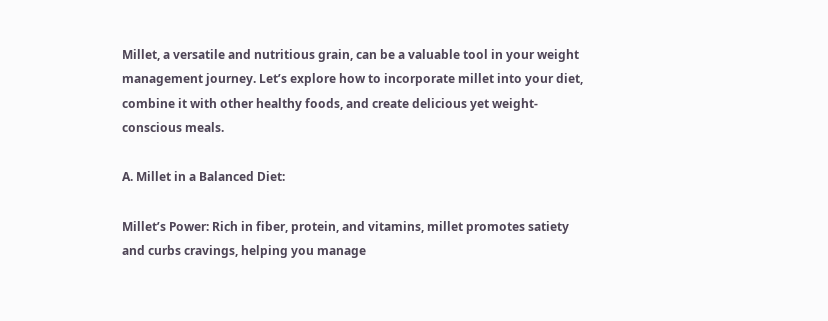Millet, a versatile and nutritious grain, can be a valuable tool in your weight management journey. Let’s explore how to incorporate millet into your diet, combine it with other healthy foods, and create delicious yet weight-conscious meals.

A. Millet in a Balanced Diet:

Millet’s Power: Rich in fiber, protein, and vitamins, millet promotes satiety and curbs cravings, helping you manage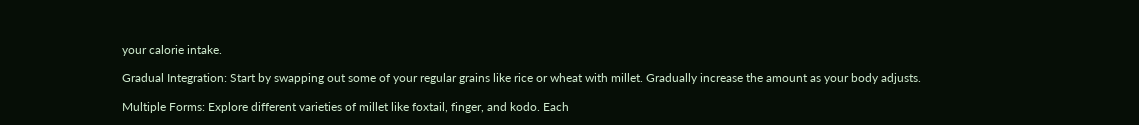your calorie intake.

Gradual Integration: Start by swapping out some of your regular grains like rice or wheat with millet. Gradually increase the amount as your body adjusts.

Multiple Forms: Explore different varieties of millet like foxtail, finger, and kodo. Each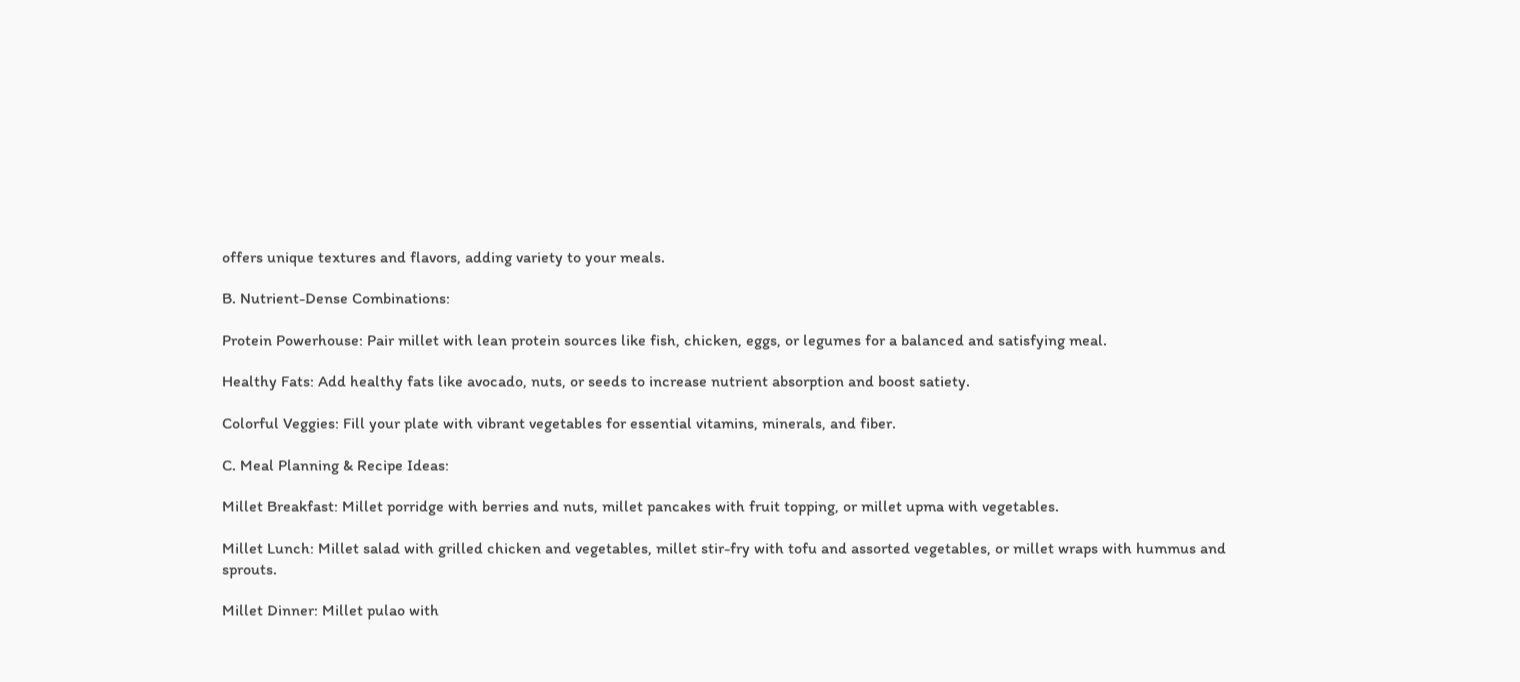offers unique textures and flavors, adding variety to your meals.

B. Nutrient-Dense Combinations:

Protein Powerhouse: Pair millet with lean protein sources like fish, chicken, eggs, or legumes for a balanced and satisfying meal.

Healthy Fats: Add healthy fats like avocado, nuts, or seeds to increase nutrient absorption and boost satiety.

Colorful Veggies: Fill your plate with vibrant vegetables for essential vitamins, minerals, and fiber.

C. Meal Planning & Recipe Ideas:

Millet Breakfast: Millet porridge with berries and nuts, millet pancakes with fruit topping, or millet upma with vegetables.

Millet Lunch: Millet salad with grilled chicken and vegetables, millet stir-fry with tofu and assorted vegetables, or millet wraps with hummus and sprouts.

Millet Dinner: Millet pulao with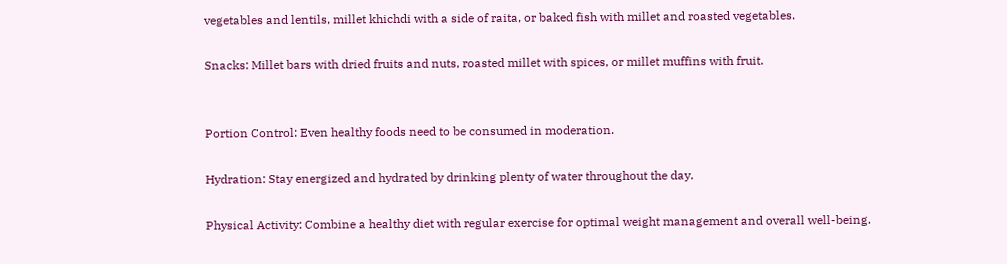vegetables and lentils, millet khichdi with a side of raita, or baked fish with millet and roasted vegetables.

Snacks: Millet bars with dried fruits and nuts, roasted millet with spices, or millet muffins with fruit.


Portion Control: Even healthy foods need to be consumed in moderation.

Hydration: Stay energized and hydrated by drinking plenty of water throughout the day.

Physical Activity: Combine a healthy diet with regular exercise for optimal weight management and overall well-being.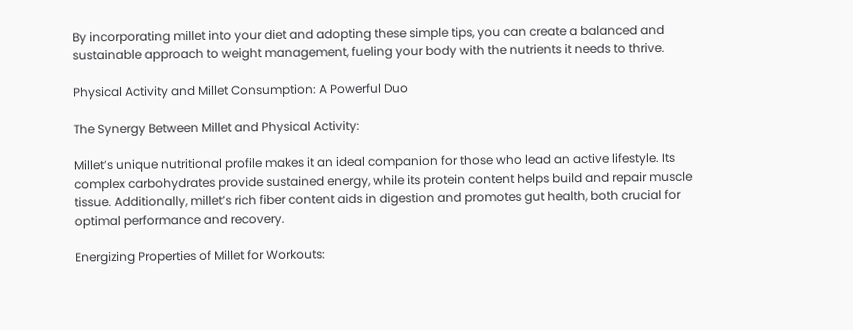By incorporating millet into your diet and adopting these simple tips, you can create a balanced and sustainable approach to weight management, fueling your body with the nutrients it needs to thrive.

Physical Activity and Millet Consumption: A Powerful Duo

The Synergy Between Millet and Physical Activity:

Millet’s unique nutritional profile makes it an ideal companion for those who lead an active lifestyle. Its complex carbohydrates provide sustained energy, while its protein content helps build and repair muscle tissue. Additionally, millet’s rich fiber content aids in digestion and promotes gut health, both crucial for optimal performance and recovery.

Energizing Properties of Millet for Workouts: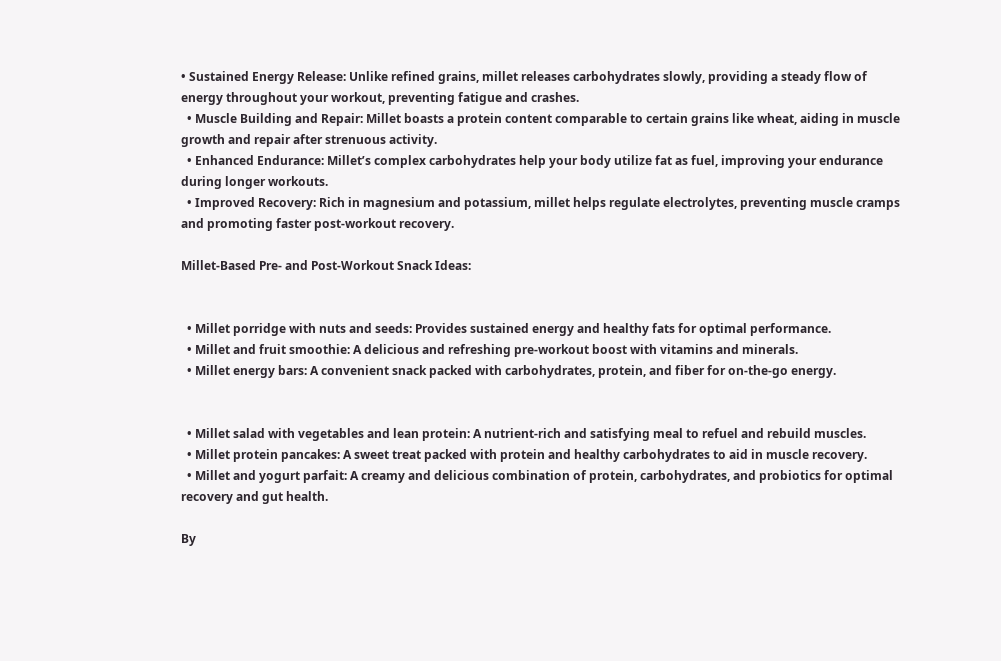• Sustained Energy Release: Unlike refined grains, millet releases carbohydrates slowly, providing a steady flow of energy throughout your workout, preventing fatigue and crashes.
  • Muscle Building and Repair: Millet boasts a protein content comparable to certain grains like wheat, aiding in muscle growth and repair after strenuous activity.
  • Enhanced Endurance: Millet’s complex carbohydrates help your body utilize fat as fuel, improving your endurance during longer workouts.
  • Improved Recovery: Rich in magnesium and potassium, millet helps regulate electrolytes, preventing muscle cramps and promoting faster post-workout recovery.

Millet-Based Pre- and Post-Workout Snack Ideas:


  • Millet porridge with nuts and seeds: Provides sustained energy and healthy fats for optimal performance.
  • Millet and fruit smoothie: A delicious and refreshing pre-workout boost with vitamins and minerals.
  • Millet energy bars: A convenient snack packed with carbohydrates, protein, and fiber for on-the-go energy.


  • Millet salad with vegetables and lean protein: A nutrient-rich and satisfying meal to refuel and rebuild muscles.
  • Millet protein pancakes: A sweet treat packed with protein and healthy carbohydrates to aid in muscle recovery.
  • Millet and yogurt parfait: A creamy and delicious combination of protein, carbohydrates, and probiotics for optimal recovery and gut health.

By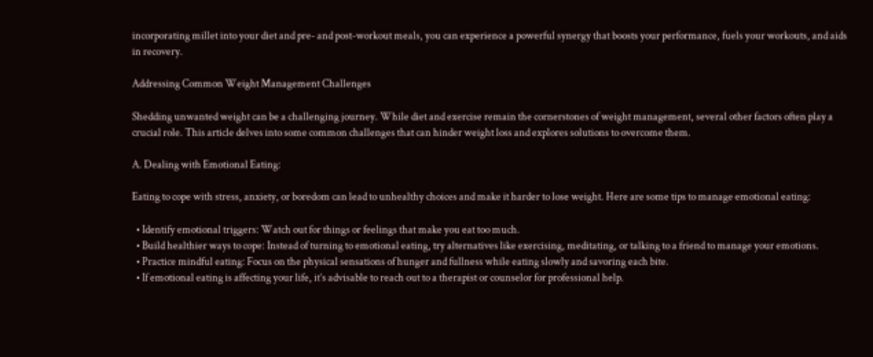incorporating millet into your diet and pre- and post-workout meals, you can experience a powerful synergy that boosts your performance, fuels your workouts, and aids in recovery.

Addressing Common Weight Management Challenges

Shedding unwanted weight can be a challenging journey. While diet and exercise remain the cornerstones of weight management, several other factors often play a crucial role. This article delves into some common challenges that can hinder weight loss and explores solutions to overcome them.

A. Dealing with Emotional Eating:

Eating to cope with stress, anxiety, or boredom can lead to unhealthy choices and make it harder to lose weight. Here are some tips to manage emotional eating:

  • Identify emotional triggers: Watch out for things or feelings that make you eat too much.
  • Build healthier ways to cope: Instead of turning to emotional eating, try alternatives like exercising, meditating, or talking to a friend to manage your emotions.
  • Practice mindful eating: Focus on the physical sensations of hunger and fullness while eating slowly and savoring each bite.
  • If emotional eating is affecting your life, it’s advisable to reach out to a therapist or counselor for professional help.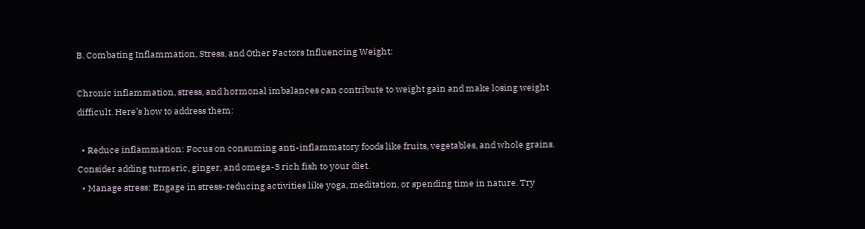B. Combating Inflammation, Stress, and Other Factors Influencing Weight:

Chronic inflammation, stress, and hormonal imbalances can contribute to weight gain and make losing weight difficult. Here’s how to address them:

  • Reduce inflammation: Focus on consuming anti-inflammatory foods like fruits, vegetables, and whole grains. Consider adding turmeric, ginger, and omega-3 rich fish to your diet.
  • Manage stress: Engage in stress-reducing activities like yoga, meditation, or spending time in nature. Try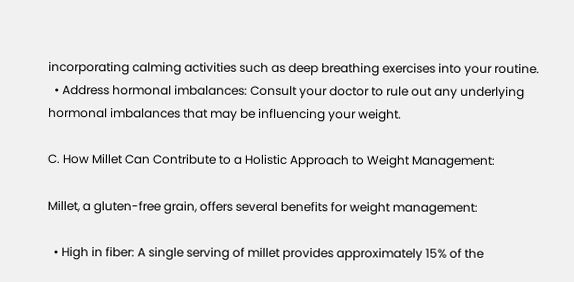incorporating calming activities such as deep breathing exercises into your routine.
  • Address hormonal imbalances: Consult your doctor to rule out any underlying hormonal imbalances that may be influencing your weight.

C. How Millet Can Contribute to a Holistic Approach to Weight Management:

Millet, a gluten-free grain, offers several benefits for weight management:

  • High in fiber: A single serving of millet provides approximately 15% of the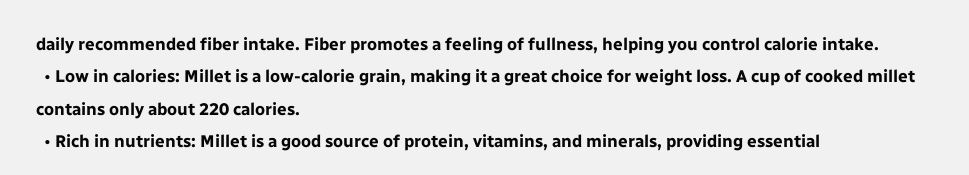daily recommended fiber intake. Fiber promotes a feeling of fullness, helping you control calorie intake.
  • Low in calories: Millet is a low-calorie grain, making it a great choice for weight loss. A cup of cooked millet contains only about 220 calories.
  • Rich in nutrients: Millet is a good source of protein, vitamins, and minerals, providing essential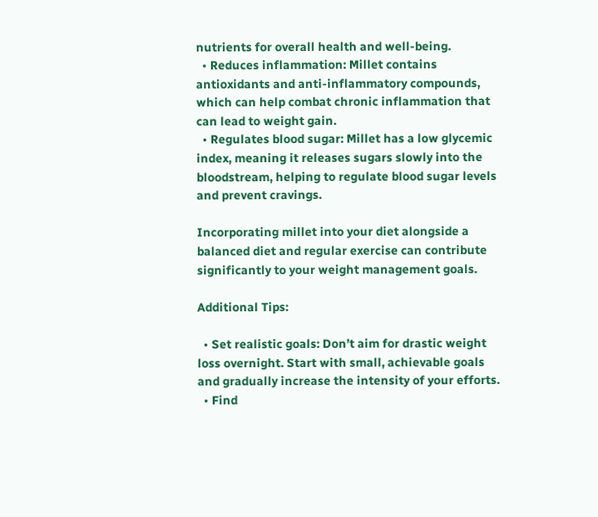nutrients for overall health and well-being.
  • Reduces inflammation: Millet contains antioxidants and anti-inflammatory compounds, which can help combat chronic inflammation that can lead to weight gain.
  • Regulates blood sugar: Millet has a low glycemic index, meaning it releases sugars slowly into the bloodstream, helping to regulate blood sugar levels and prevent cravings.

Incorporating millet into your diet alongside a balanced diet and regular exercise can contribute significantly to your weight management goals.

Additional Tips:

  • Set realistic goals: Don’t aim for drastic weight loss overnight. Start with small, achievable goals and gradually increase the intensity of your efforts.
  • Find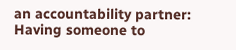an accountability partner: Having someone to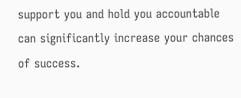support you and hold you accountable can significantly increase your chances of success.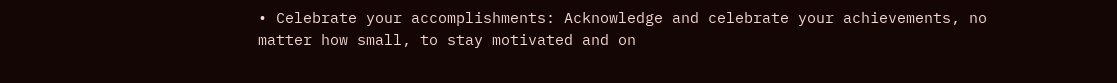• Celebrate your accomplishments: Acknowledge and celebrate your achievements, no matter how small, to stay motivated and on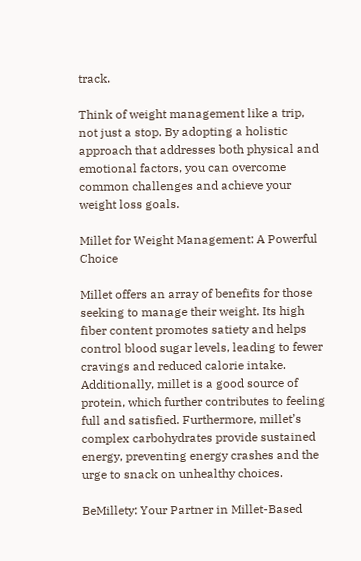track.

Think of weight management like a trip, not just a stop. By adopting a holistic approach that addresses both physical and emotional factors, you can overcome common challenges and achieve your weight loss goals.

Millet for Weight Management: A Powerful Choice

Millet offers an array of benefits for those seeking to manage their weight. Its high fiber content promotes satiety and helps control blood sugar levels, leading to fewer cravings and reduced calorie intake. Additionally, millet is a good source of protein, which further contributes to feeling full and satisfied. Furthermore, millet’s complex carbohydrates provide sustained energy, preventing energy crashes and the urge to snack on unhealthy choices.

BeMillety: Your Partner in Millet-Based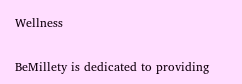Wellness

BeMillety is dedicated to providing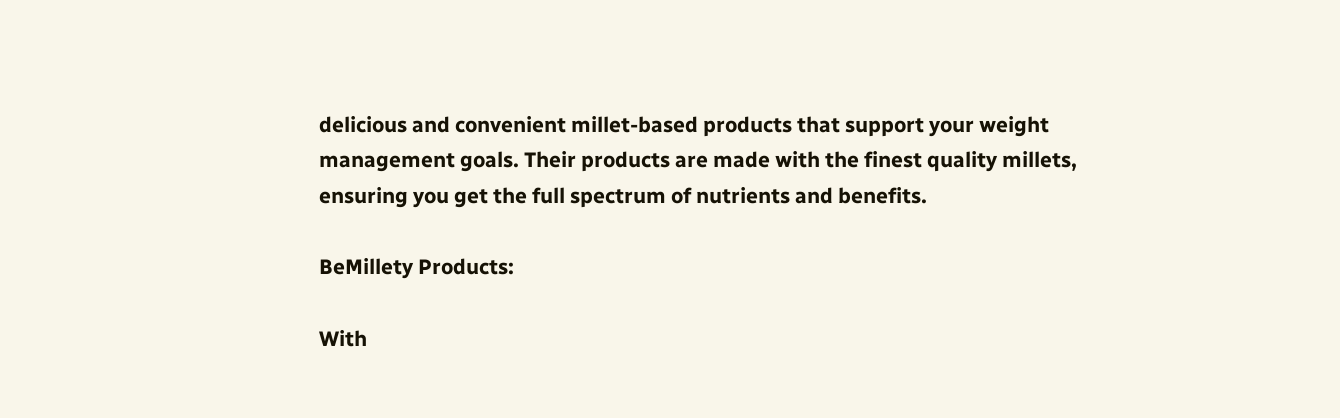delicious and convenient millet-based products that support your weight management goals. Their products are made with the finest quality millets, ensuring you get the full spectrum of nutrients and benefits.

BeMillety Products:

With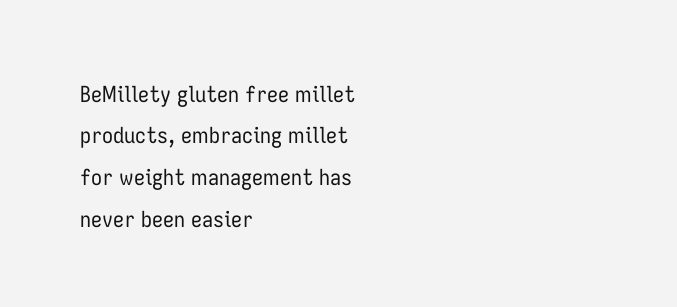BeMillety gluten free millet products, embracing millet for weight management has never been easier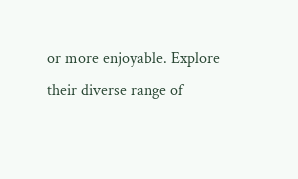or more enjoyable. Explore their diverse range of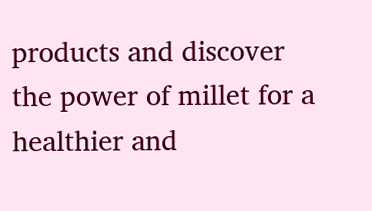products and discover the power of millet for a healthier and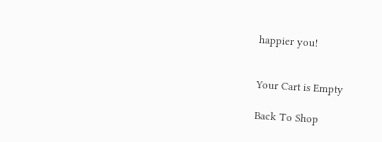happier you!


Your Cart is Empty

Back To Shop